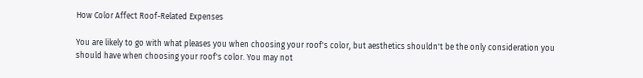How Color Affect Roof-Related Expenses

You are likely to go with what pleases you when choosing your roof's color, but aesthetics shouldn't be the only consideration you should have when choosing your roof's color. You may not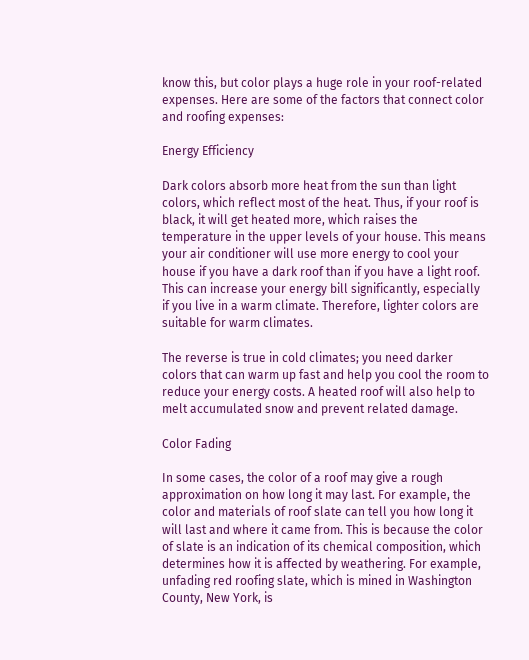know this, but color plays a huge role in your roof-related expenses. Here are some of the factors that connect color and roofing expenses:

Energy Efficiency

Dark colors absorb more heat from the sun than light colors, which reflect most of the heat. Thus, if your roof is black, it will get heated more, which raises the temperature in the upper levels of your house. This means your air conditioner will use more energy to cool your house if you have a dark roof than if you have a light roof. This can increase your energy bill significantly, especially if you live in a warm climate. Therefore, lighter colors are suitable for warm climates.

The reverse is true in cold climates; you need darker colors that can warm up fast and help you cool the room to reduce your energy costs. A heated roof will also help to melt accumulated snow and prevent related damage.

Color Fading

In some cases, the color of a roof may give a rough approximation on how long it may last. For example, the color and materials of roof slate can tell you how long it will last and where it came from. This is because the color of slate is an indication of its chemical composition, which determines how it is affected by weathering. For example, unfading red roofing slate, which is mined in Washington County, New York, is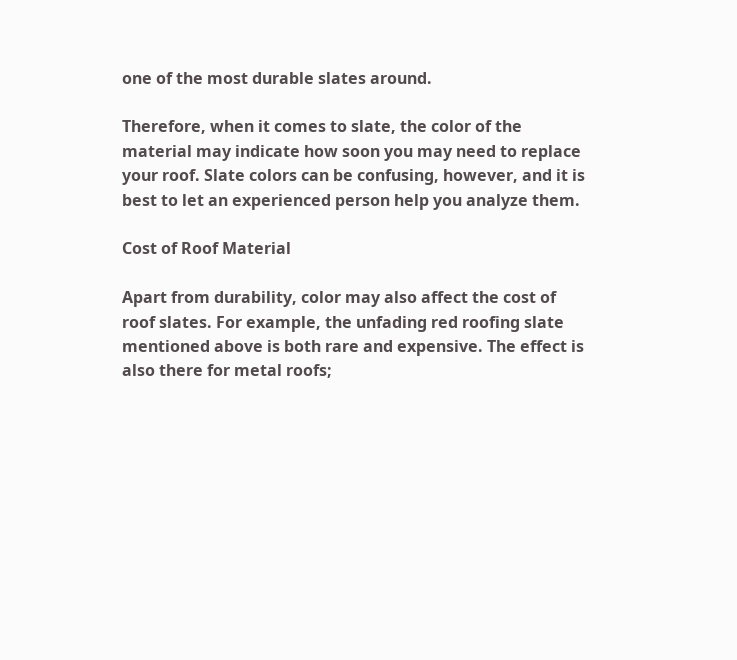one of the most durable slates around.

Therefore, when it comes to slate, the color of the material may indicate how soon you may need to replace your roof. Slate colors can be confusing, however, and it is best to let an experienced person help you analyze them.

Cost of Roof Material

Apart from durability, color may also affect the cost of roof slates. For example, the unfading red roofing slate mentioned above is both rare and expensive. The effect is also there for metal roofs;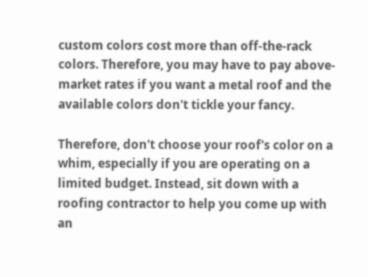custom colors cost more than off-the-rack colors. Therefore, you may have to pay above-market rates if you want a metal roof and the available colors don't tickle your fancy.

Therefore, don't choose your roof's color on a whim, especially if you are operating on a limited budget. Instead, sit down with a roofing contractor to help you come up with an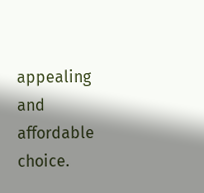appealing and affordable choice.